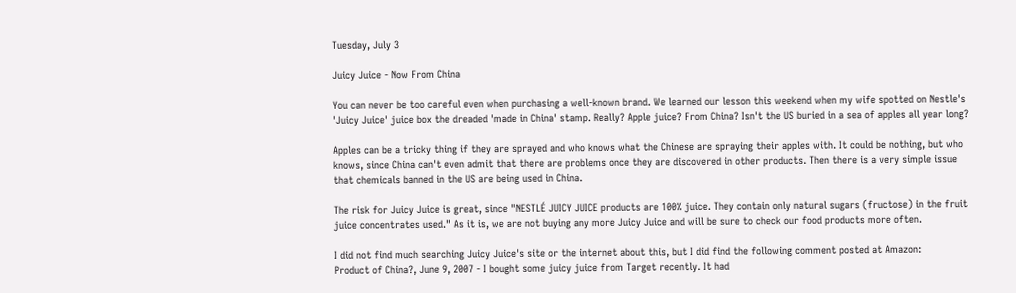Tuesday, July 3

Juicy Juice - Now From China

You can never be too careful even when purchasing a well-known brand. We learned our lesson this weekend when my wife spotted on Nestle's 'Juicy Juice' juice box the dreaded 'made in China' stamp. Really? Apple juice? From China? Isn't the US buried in a sea of apples all year long?

Apples can be a tricky thing if they are sprayed and who knows what the Chinese are spraying their apples with. It could be nothing, but who knows, since China can't even admit that there are problems once they are discovered in other products. Then there is a very simple issue that chemicals banned in the US are being used in China.

The risk for Juicy Juice is great, since "NESTLÉ JUICY JUICE products are 100% juice. They contain only natural sugars (fructose) in the fruit juice concentrates used." As it is, we are not buying any more Juicy Juice and will be sure to check our food products more often.

I did not find much searching Juicy Juice's site or the internet about this, but I did find the following comment posted at Amazon:
Product of China?, June 9, 2007 - I bought some juicy juice from Target recently. It had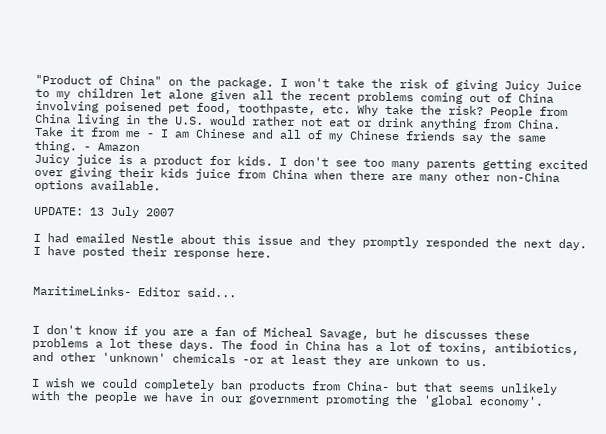"Product of China" on the package. I won't take the risk of giving Juicy Juice to my children let alone given all the recent problems coming out of China involving poisened pet food, toothpaste, etc. Why take the risk? People from China living in the U.S. would rather not eat or drink anything from China. Take it from me - I am Chinese and all of my Chinese friends say the same thing. - Amazon
Juicy juice is a product for kids. I don't see too many parents getting excited over giving their kids juice from China when there are many other non-China options available.

UPDATE: 13 July 2007

I had emailed Nestle about this issue and they promptly responded the next day. I have posted their response here.


MaritimeLinks- Editor said...


I don't know if you are a fan of Micheal Savage, but he discusses these problems a lot these days. The food in China has a lot of toxins, antibiotics, and other 'unknown' chemicals -or at least they are unkown to us.

I wish we could completely ban products from China- but that seems unlikely with the people we have in our government promoting the 'global economy'.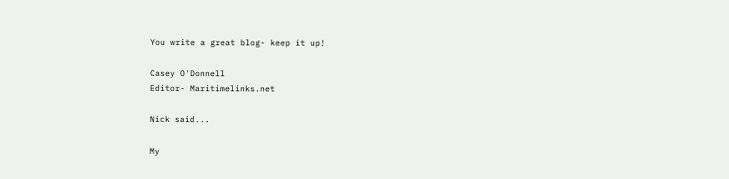You write a great blog- keep it up!

Casey O'Donnell
Editor- Maritimelinks.net

Nick said...

My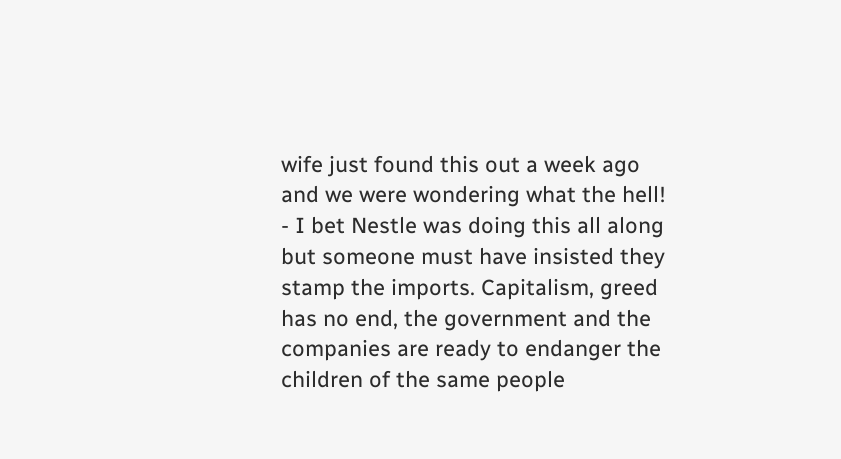wife just found this out a week ago and we were wondering what the hell! - I bet Nestle was doing this all along but someone must have insisted they stamp the imports. Capitalism, greed has no end, the government and the companies are ready to endanger the children of the same people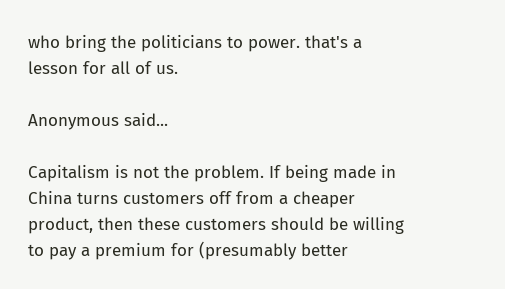who bring the politicians to power. that's a lesson for all of us.

Anonymous said...

Capitalism is not the problem. If being made in China turns customers off from a cheaper product, then these customers should be willing to pay a premium for (presumably better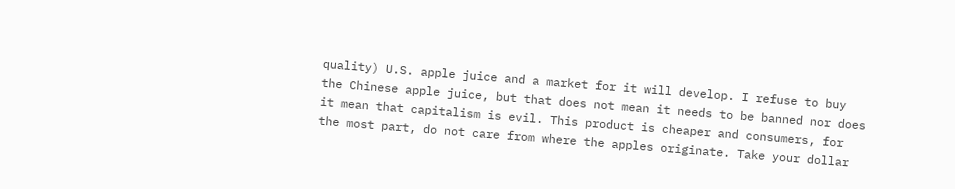quality) U.S. apple juice and a market for it will develop. I refuse to buy the Chinese apple juice, but that does not mean it needs to be banned nor does it mean that capitalism is evil. This product is cheaper and consumers, for the most part, do not care from where the apples originate. Take your dollar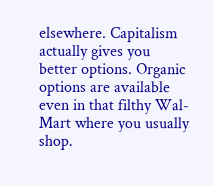elsewhere. Capitalism actually gives you better options. Organic options are available even in that filthy Wal-Mart where you usually shop.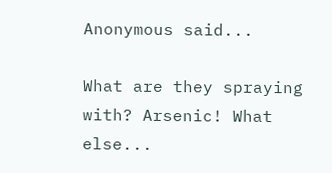Anonymous said...

What are they spraying with? Arsenic! What else...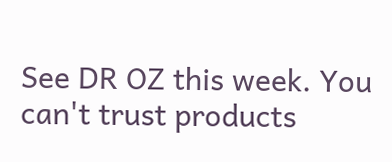See DR OZ this week. You can't trust products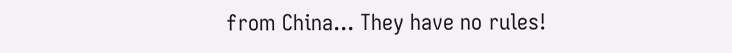from China... They have no rules!